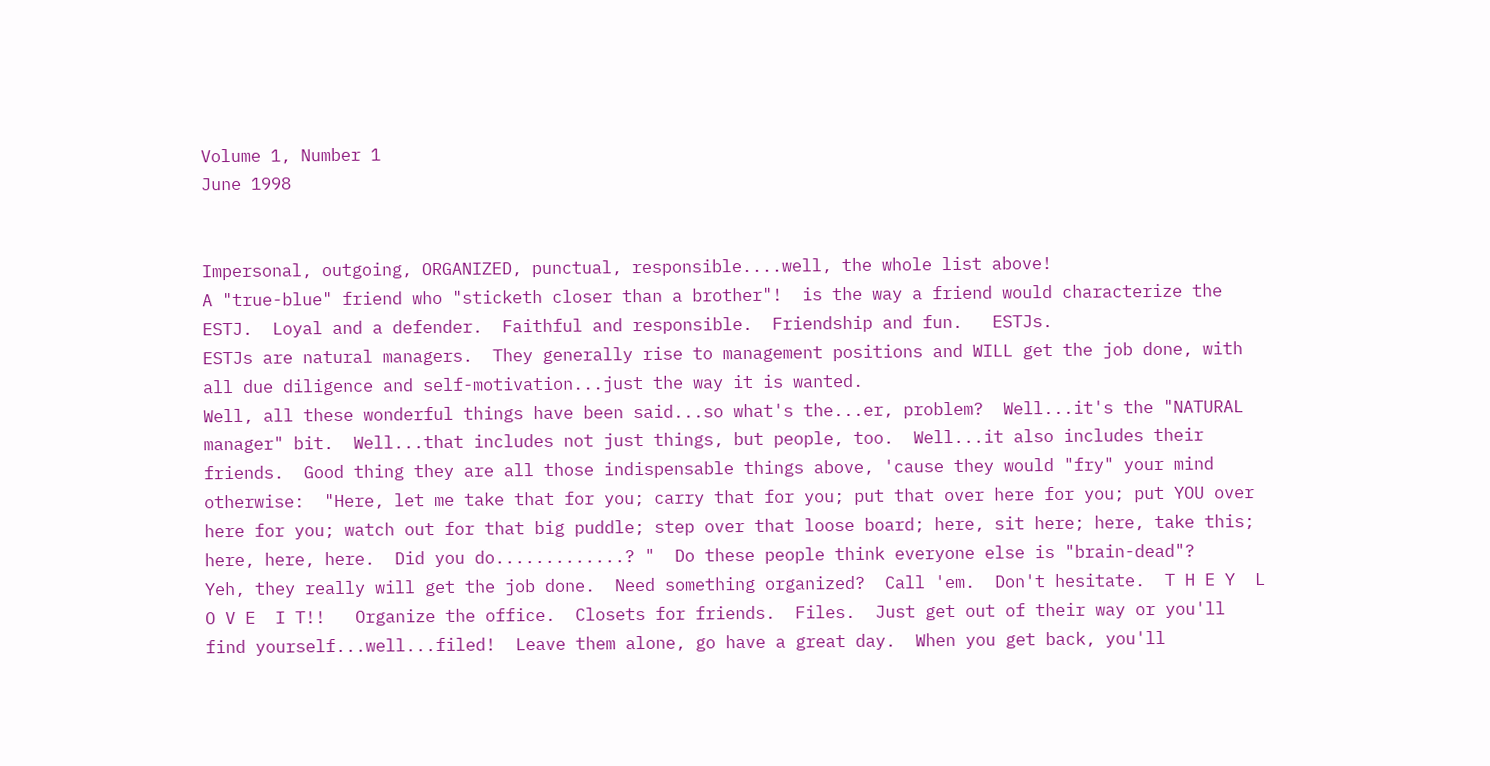Volume 1, Number 1                                                                                                                                                           June 1998


Impersonal, outgoing, ORGANIZED, punctual, responsible....well, the whole list above!
A "true-blue" friend who "sticketh closer than a brother"!  is the way a friend would characterize the ESTJ.  Loyal and a defender.  Faithful and responsible.  Friendship and fun.   ESTJs.
ESTJs are natural managers.  They generally rise to management positions and WILL get the job done, with all due diligence and self-motivation...just the way it is wanted.
Well, all these wonderful things have been said...so what's the...er, problem?  Well...it's the "NATURAL manager" bit.  Well...that includes not just things, but people, too.  Well...it also includes their friends.  Good thing they are all those indispensable things above, 'cause they would "fry" your mind otherwise:  "Here, let me take that for you; carry that for you; put that over here for you; put YOU over here for you; watch out for that big puddle; step over that loose board; here, sit here; here, take this; here, here, here.  Did you do.............? "  Do these people think everyone else is "brain-dead"?
Yeh, they really will get the job done.  Need something organized?  Call 'em.  Don't hesitate.  T H E Y  L O V E  I T!!   Organize the office.  Closets for friends.  Files.  Just get out of their way or you'll find yourself...well...filed!  Leave them alone, go have a great day.  When you get back, you'll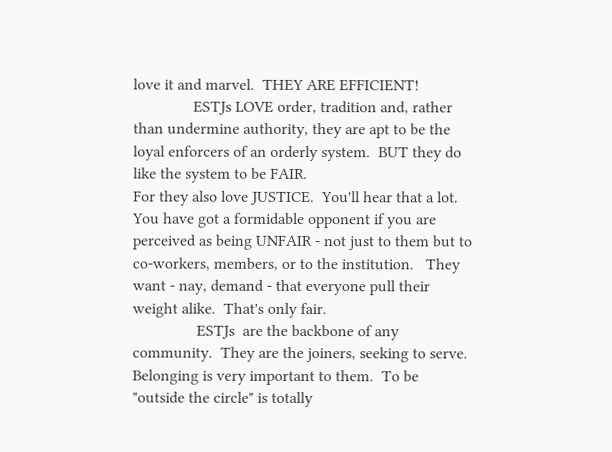love it and marvel.  THEY ARE EFFICIENT!
               ESTJs LOVE order, tradition and, rather than undermine authority, they are apt to be the loyal enforcers of an orderly system.  BUT they do like the system to be FAIR.
For they also love JUSTICE.  You'll hear that a lot.  You have got a formidable opponent if you are perceived as being UNFAIR - not just to them but to co-workers, members, or to the institution.   They want - nay, demand - that everyone pull their weight alike.  That's only fair.
                ESTJs  are the backbone of any community.  They are the joiners, seeking to serve.  Belonging is very important to them.  To be "outside the circle" is totally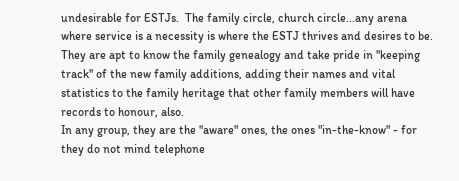undesirable for ESTJs.  The family circle, church circle...any arena where service is a necessity is where the ESTJ thrives and desires to be.  They are apt to know the family genealogy and take pride in "keeping track" of the new family additions, adding their names and vital statistics to the family heritage that other family members will have records to honour, also.
In any group, they are the "aware" ones, the ones "in-the-know" - for they do not mind telephone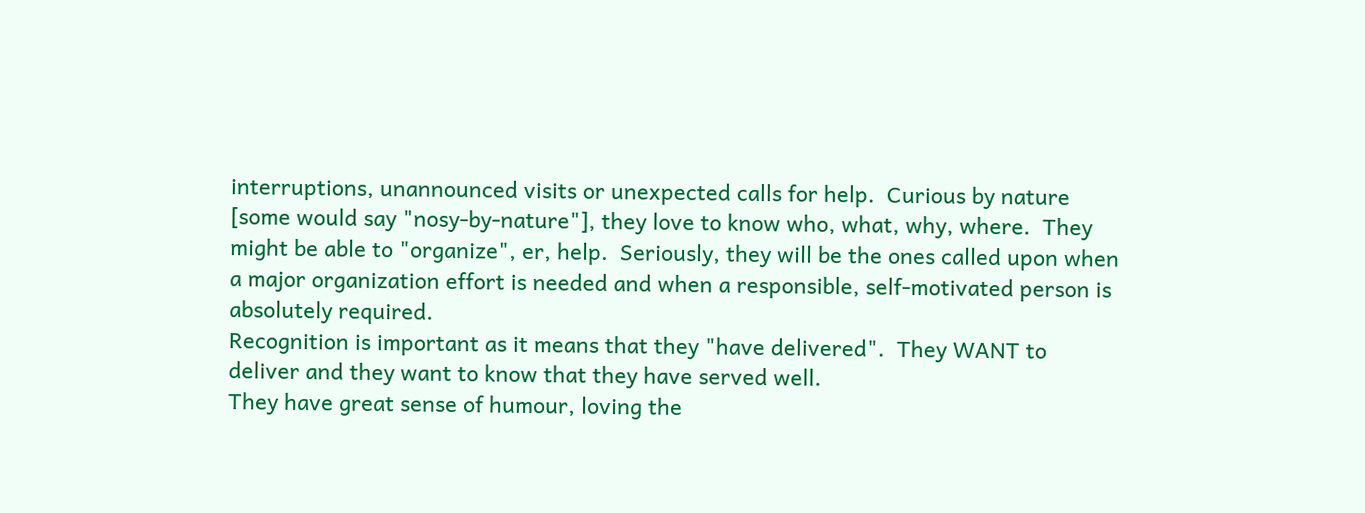interruptions, unannounced visits or unexpected calls for help.  Curious by nature [some would say "nosy-by-nature"], they love to know who, what, why, where.  They might be able to "organize", er, help.  Seriously, they will be the ones called upon when a major organization effort is needed and when a responsible, self-motivated person is absolutely required.
Recognition is important as it means that they "have delivered".  They WANT to deliver and they want to know that they have served well.
They have great sense of humour, loving the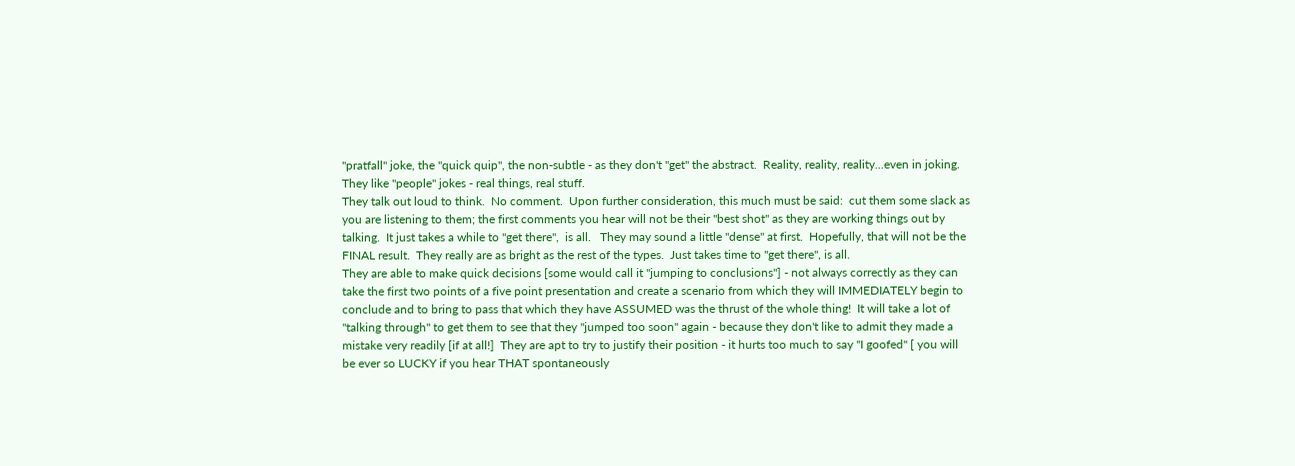"pratfall" joke, the "quick quip", the non-subtle - as they don't "get" the abstract.  Reality, reality, reality...even in joking.  They like "people" jokes - real things, real stuff.
They talk out loud to think.  No comment.  Upon further consideration, this much must be said:  cut them some slack as you are listening to them; the first comments you hear will not be their "best shot" as they are working things out by talking.  It just takes a while to "get there",  is all.   They may sound a little "dense" at first.  Hopefully, that will not be the FINAL result.  They really are as bright as the rest of the types.  Just takes time to "get there", is all.
They are able to make quick decisions [some would call it "jumping to conclusions"] - not always correctly as they can take the first two points of a five point presentation and create a scenario from which they will IMMEDIATELY begin to conclude and to bring to pass that which they have ASSUMED was the thrust of the whole thing!  It will take a lot of "talking through" to get them to see that they "jumped too soon" again - because they don't like to admit they made a mistake very readily [if at all!]  They are apt to try to justify their position - it hurts too much to say "I goofed" [ you will be ever so LUCKY if you hear THAT spontaneously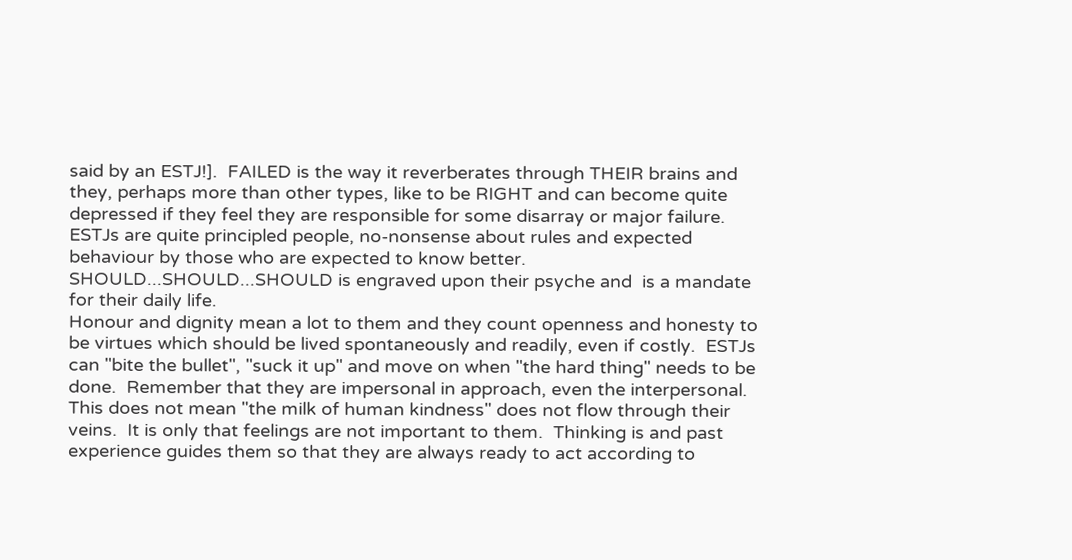said by an ESTJ!].  FAILED is the way it reverberates through THEIR brains and they, perhaps more than other types, like to be RIGHT and can become quite depressed if they feel they are responsible for some disarray or major failure.
ESTJs are quite principled people, no-nonsense about rules and expected behaviour by those who are expected to know better.  SHOULD...SHOULD...SHOULD is engraved upon their psyche and  is a mandate for their daily life.
Honour and dignity mean a lot to them and they count openness and honesty to be virtues which should be lived spontaneously and readily, even if costly.  ESTJs can "bite the bullet", "suck it up" and move on when "the hard thing" needs to be done.  Remember that they are impersonal in approach, even the interpersonal.  This does not mean "the milk of human kindness" does not flow through their veins.  It is only that feelings are not important to them.  Thinking is and past experience guides them so that they are always ready to act according to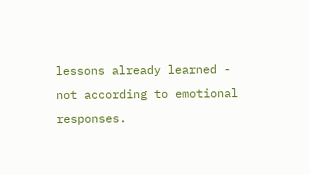lessons already learned - not according to emotional responses.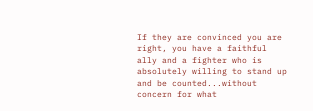If they are convinced you are right, you have a faithful ally and a fighter who is absolutely willing to stand up and be counted...without concern for what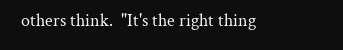others think.  "It's the right thing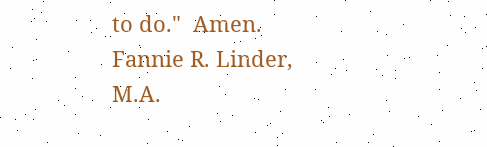to do."  Amen.
Fannie R. Linder, M.A.